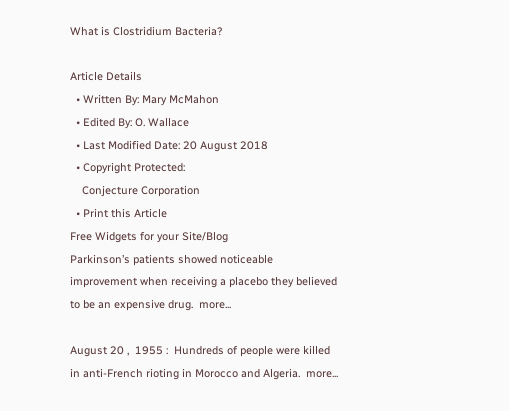What is Clostridium Bacteria?

Article Details
  • Written By: Mary McMahon
  • Edited By: O. Wallace
  • Last Modified Date: 20 August 2018
  • Copyright Protected:
    Conjecture Corporation
  • Print this Article
Free Widgets for your Site/Blog
Parkinson’s patients showed noticeable improvement when receiving a placebo they believed to be an expensive drug.  more...

August 20 ,  1955 :  Hundreds of people were killed in anti-French rioting in Morocco and Algeria.  more...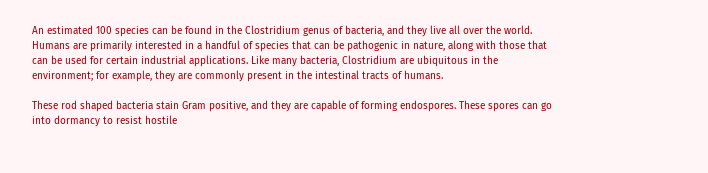An estimated 100 species can be found in the Clostridium genus of bacteria, and they live all over the world. Humans are primarily interested in a handful of species that can be pathogenic in nature, along with those that can be used for certain industrial applications. Like many bacteria, Clostridium are ubiquitous in the environment; for example, they are commonly present in the intestinal tracts of humans.

These rod shaped bacteria stain Gram positive, and they are capable of forming endospores. These spores can go into dormancy to resist hostile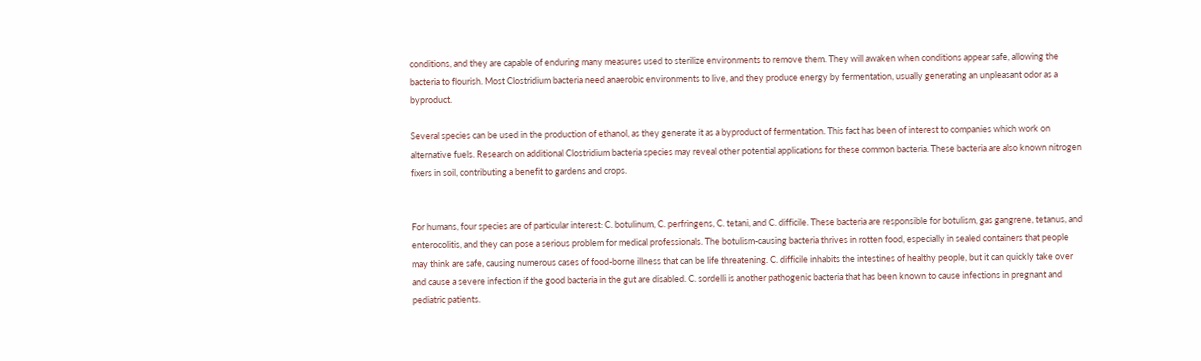conditions, and they are capable of enduring many measures used to sterilize environments to remove them. They will awaken when conditions appear safe, allowing the bacteria to flourish. Most Clostridium bacteria need anaerobic environments to live, and they produce energy by fermentation, usually generating an unpleasant odor as a byproduct.

Several species can be used in the production of ethanol, as they generate it as a byproduct of fermentation. This fact has been of interest to companies which work on alternative fuels. Research on additional Clostridium bacteria species may reveal other potential applications for these common bacteria. These bacteria are also known nitrogen fixers in soil, contributing a benefit to gardens and crops.


For humans, four species are of particular interest: C. botulinum, C. perfringens, C. tetani, and C. difficile. These bacteria are responsible for botulism, gas gangrene, tetanus, and enterocolitis, and they can pose a serious problem for medical professionals. The botulism-causing bacteria thrives in rotten food, especially in sealed containers that people may think are safe, causing numerous cases of food-borne illness that can be life threatening. C. difficile inhabits the intestines of healthy people, but it can quickly take over and cause a severe infection if the good bacteria in the gut are disabled. C. sordelli is another pathogenic bacteria that has been known to cause infections in pregnant and pediatric patients.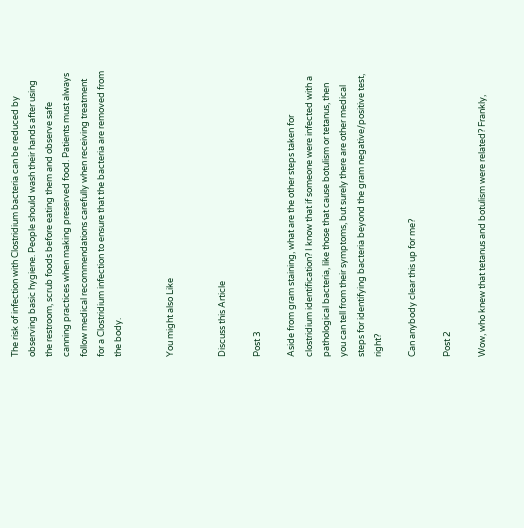The risk of infection with Clostridium bacteria can be reduced by observing basic hygiene. People should wash their hands after using the restroom, scrub foods before eating them and observe safe canning practices when making preserved food. Patients must always follow medical recommendations carefully when receiving treatment for a Clostridium infection to ensure that the bacteria are removed from the body.


You might also Like


Discuss this Article

Post 3

Aside from gram staining, what are the other steps taken for clostridium identification? I know that if someone were infected with a pathological bacteria, like those that cause botulism or tetanus, then you can tell from their symptoms, but surely there are other medical steps for identifying bacteria beyond the gram negative/positive test, right?

Can anybody clear this up for me?

Post 2

Wow, who knew that tetanus and botulism were related? Frankly,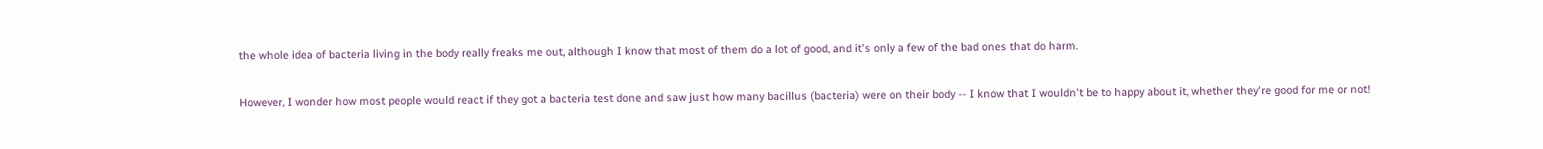the whole idea of bacteria living in the body really freaks me out, although I know that most of them do a lot of good, and it's only a few of the bad ones that do harm.

However, I wonder how most people would react if they got a bacteria test done and saw just how many bacillus (bacteria) were on their body -- I know that I wouldn't be to happy about it, whether they're good for me or not!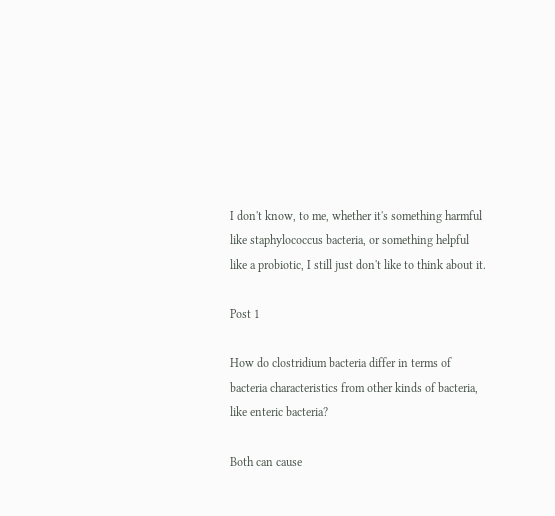I don't know, to me, whether it's something harmful like staphylococcus bacteria, or something helpful like a probiotic, I still just don't like to think about it.

Post 1

How do clostridium bacteria differ in terms of bacteria characteristics from other kinds of bacteria, like enteric bacteria?

Both can cause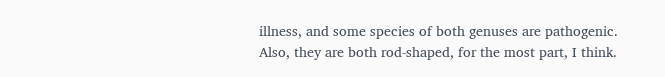illness, and some species of both genuses are pathogenic. Also, they are both rod-shaped, for the most part, I think.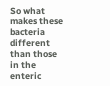So what makes these bacteria different than those in the enteric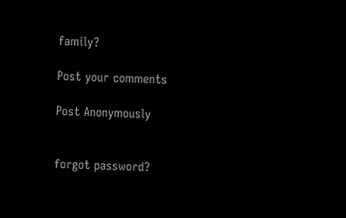family?

Post your comments

Post Anonymously


forgot password?